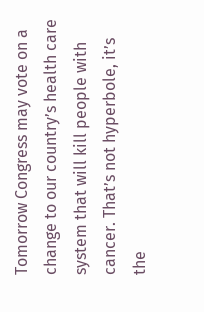Tomorrow Congress may vote on a change to our country’s health care system that will kill people with cancer. That’s not hyperbole, it’s the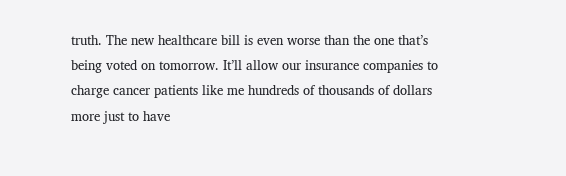truth. The new healthcare bill is even worse than the one that’s being voted on tomorrow. It’ll allow our insurance companies to charge cancer patients like me hundreds of thousands of dollars more just to have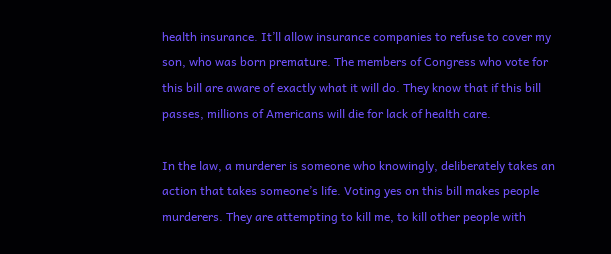health insurance. It’ll allow insurance companies to refuse to cover my son, who was born premature. The members of Congress who vote for this bill are aware of exactly what it will do. They know that if this bill passes, millions of Americans will die for lack of health care.

In the law, a murderer is someone who knowingly, deliberately takes an action that takes someone’s life. Voting yes on this bill makes people murderers. They are attempting to kill me, to kill other people with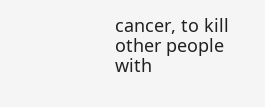cancer, to kill other people with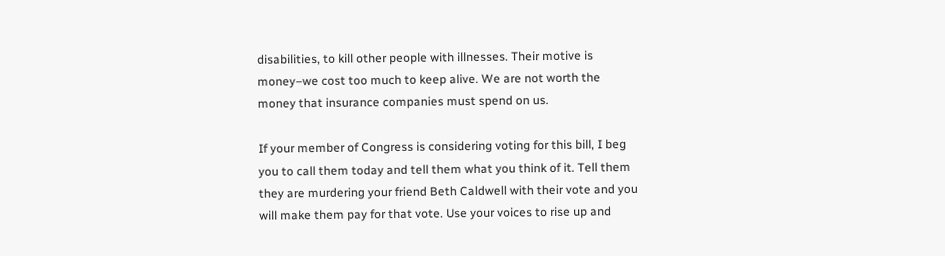disabilities, to kill other people with illnesses. Their motive is money–we cost too much to keep alive. We are not worth the money that insurance companies must spend on us.

If your member of Congress is considering voting for this bill, I beg you to call them today and tell them what you think of it. Tell them they are murdering your friend Beth Caldwell with their vote and you will make them pay for that vote. Use your voices to rise up and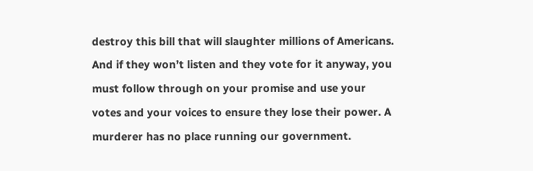destroy this bill that will slaughter millions of Americans. And if they won’t listen and they vote for it anyway, you must follow through on your promise and use your votes and your voices to ensure they lose their power. A murderer has no place running our government.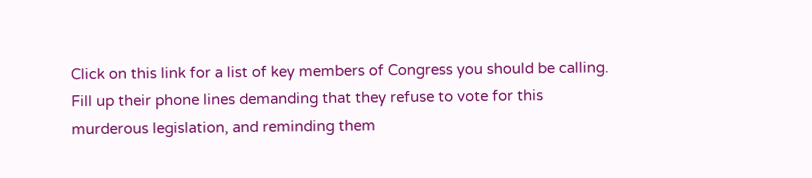Click on this link for a list of key members of Congress you should be calling. Fill up their phone lines demanding that they refuse to vote for this murderous legislation, and reminding them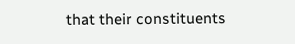that their constituents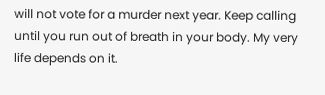will not vote for a murder next year. Keep calling until you run out of breath in your body. My very life depends on it.